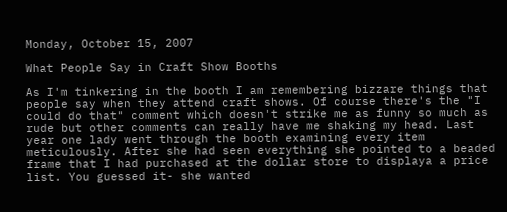Monday, October 15, 2007

What People Say in Craft Show Booths

As I'm tinkering in the booth I am remembering bizzare things that people say when they attend craft shows. Of course there's the "I could do that" comment which doesn't strike me as funny so much as rude but other comments can really have me shaking my head. Last year one lady went through the booth examining every item meticulously. After she had seen everything she pointed to a beaded frame that I had purchased at the dollar store to displaya a price list. You guessed it- she wanted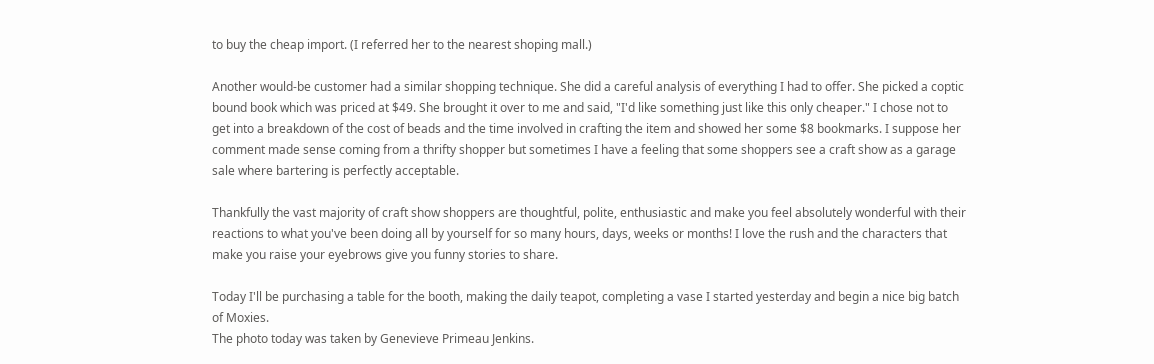to buy the cheap import. (I referred her to the nearest shoping mall.)

Another would-be customer had a similar shopping technique. She did a careful analysis of everything I had to offer. She picked a coptic bound book which was priced at $49. She brought it over to me and said, "I'd like something just like this only cheaper." I chose not to get into a breakdown of the cost of beads and the time involved in crafting the item and showed her some $8 bookmarks. I suppose her comment made sense coming from a thrifty shopper but sometimes I have a feeling that some shoppers see a craft show as a garage sale where bartering is perfectly acceptable.

Thankfully the vast majority of craft show shoppers are thoughtful, polite, enthusiastic and make you feel absolutely wonderful with their reactions to what you've been doing all by yourself for so many hours, days, weeks or months! I love the rush and the characters that make you raise your eyebrows give you funny stories to share.

Today I'll be purchasing a table for the booth, making the daily teapot, completing a vase I started yesterday and begin a nice big batch of Moxies.
The photo today was taken by Genevieve Primeau Jenkins.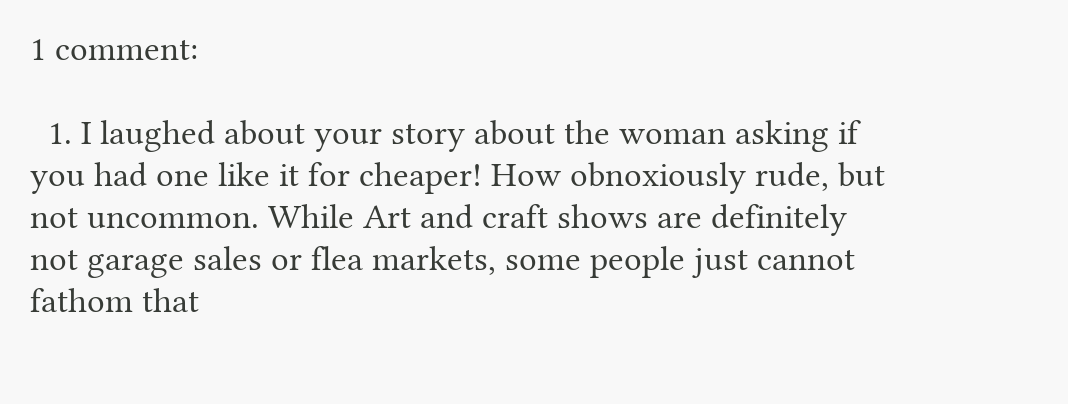1 comment:

  1. I laughed about your story about the woman asking if you had one like it for cheaper! How obnoxiously rude, but not uncommon. While Art and craft shows are definitely not garage sales or flea markets, some people just cannot fathom that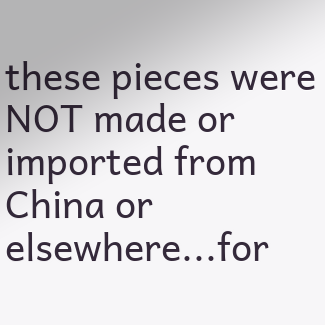these pieces were NOT made or imported from China or elsewhere...for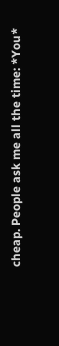cheap. People ask me all the time: *You*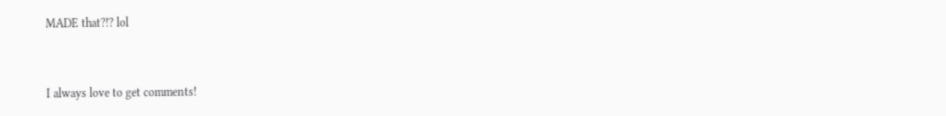MADE that?!? lol


I always love to get comments!